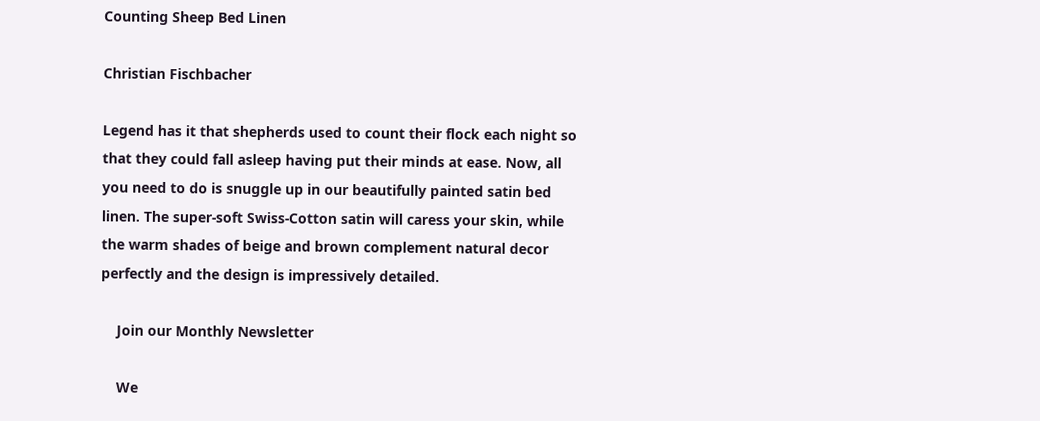Counting Sheep Bed Linen

Christian Fischbacher

Legend has it that shepherds used to count their flock each night so that they could fall asleep having put their minds at ease. Now, all you need to do is snuggle up in our beautifully painted satin bed linen. The super-soft Swiss-Cotton satin will caress your skin, while the warm shades of beige and brown complement natural decor perfectly and the design is impressively detailed.

    Join our Monthly Newsletter

    We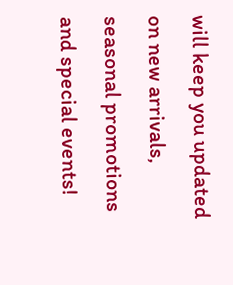will keep you updated on new arrivals, seasonal promotions and special events!